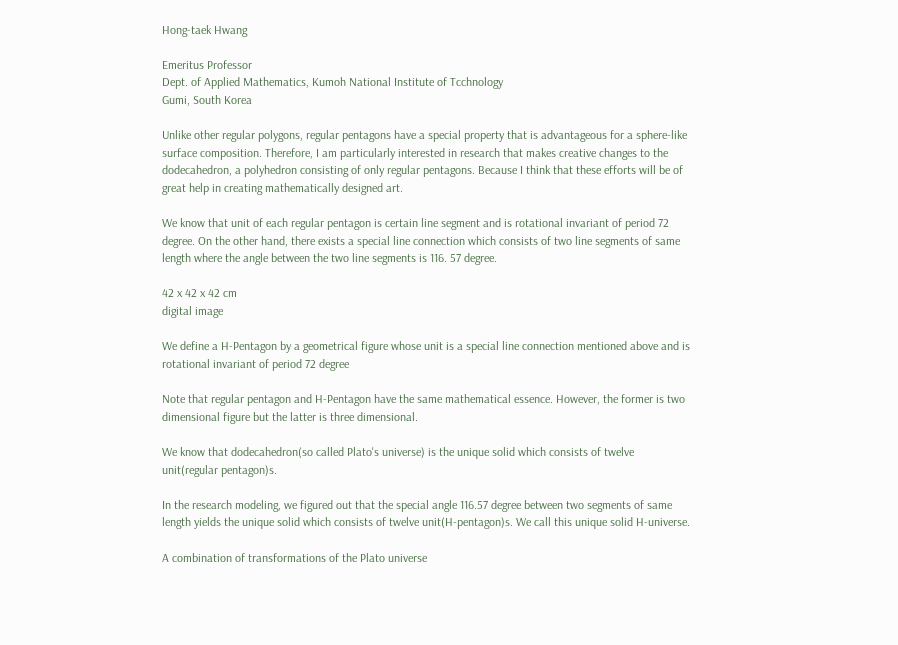Hong-taek Hwang

Emeritus Professor
Dept. of Applied Mathematics, Kumoh National Institute of Tcchnology
Gumi, South Korea

Unlike other regular polygons, regular pentagons have a special property that is advantageous for a sphere-like surface composition. Therefore, I am particularly interested in research that makes creative changes to the dodecahedron, a polyhedron consisting of only regular pentagons. Because I think that these efforts will be of great help in creating mathematically designed art.

We know that unit of each regular pentagon is certain line segment and is rotational invariant of period 72 degree. On the other hand, there exists a special line connection which consists of two line segments of same length where the angle between the two line segments is 116. 57 degree.

42 x 42 x 42 cm
digital image

We define a H-Pentagon by a geometrical figure whose unit is a special line connection mentioned above and is rotational invariant of period 72 degree

Note that regular pentagon and H-Pentagon have the same mathematical essence. However, the former is two dimensional figure but the latter is three dimensional.

We know that dodecahedron(so called Plato's universe) is the unique solid which consists of twelve unit(regular pentagon)s.

In the research modeling, we figured out that the special angle 116.57 degree between two segments of same length yields the unique solid which consists of twelve unit(H-pentagon)s. We call this unique solid H-universe.

A combination of transformations of the Plato universe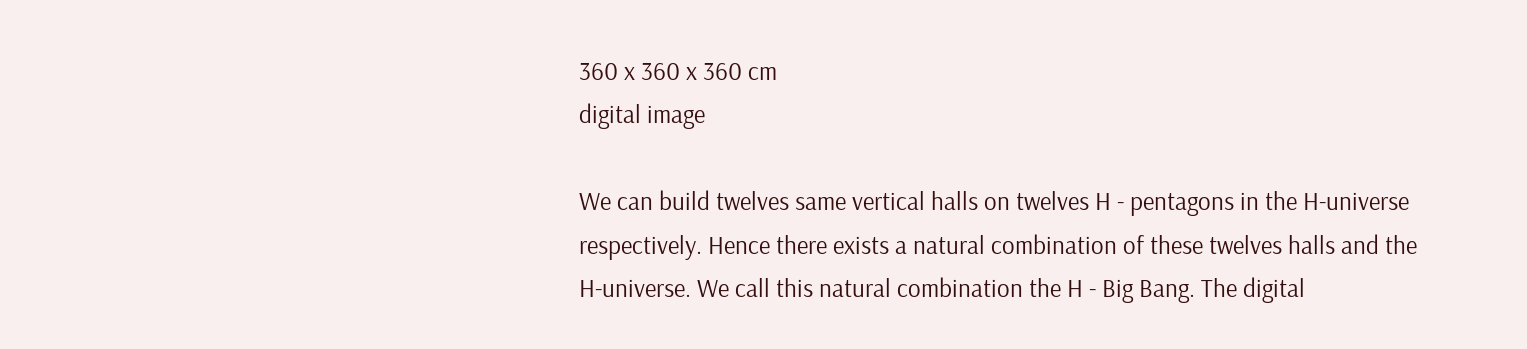360 x 360 x 360 cm
digital image

We can build twelves same vertical halls on twelves H - pentagons in the H-universe respectively. Hence there exists a natural combination of these twelves halls and the H-universe. We call this natural combination the H - Big Bang. The digital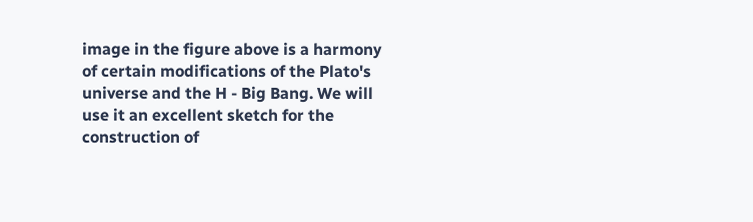image in the figure above is a harmony of certain modifications of the Plato's universe and the H - Big Bang. We will use it an excellent sketch for the construction of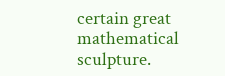certain great mathematical sculpture.